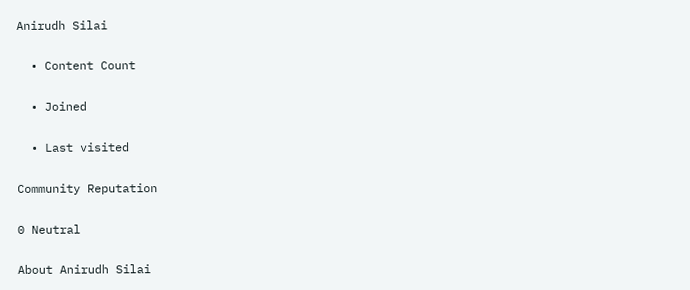Anirudh Silai

  • Content Count

  • Joined

  • Last visited

Community Reputation

0 Neutral

About Anirudh Silai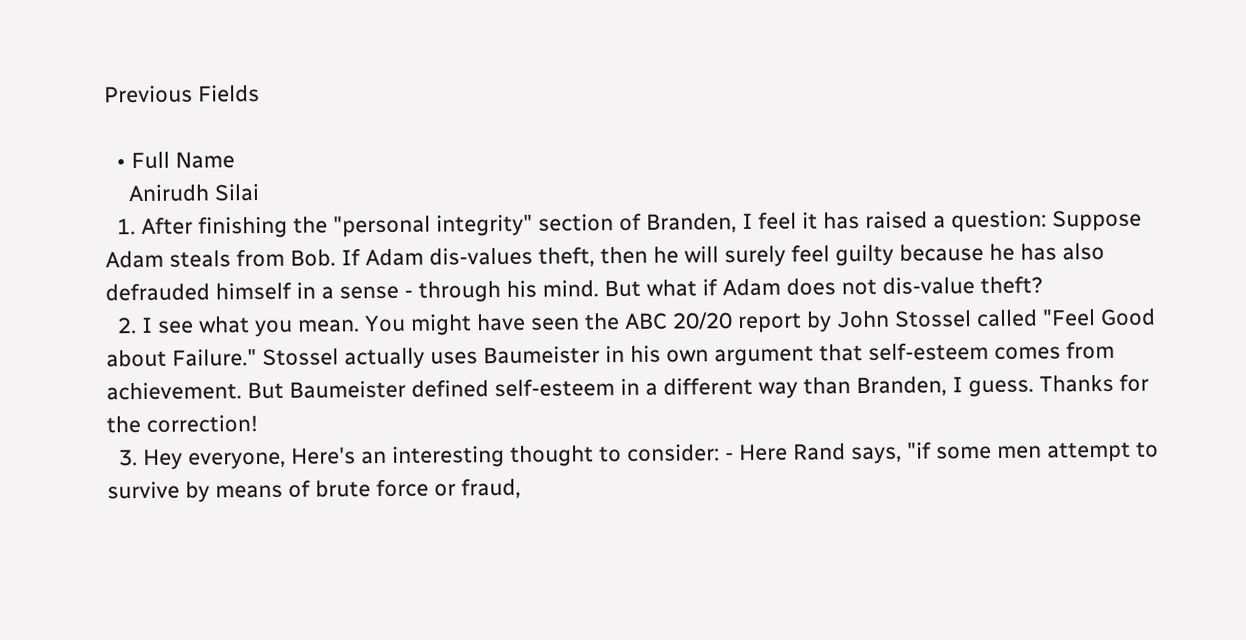Previous Fields

  • Full Name
    Anirudh Silai
  1. After finishing the "personal integrity" section of Branden, I feel it has raised a question: Suppose Adam steals from Bob. If Adam dis-values theft, then he will surely feel guilty because he has also defrauded himself in a sense - through his mind. But what if Adam does not dis-value theft?
  2. I see what you mean. You might have seen the ABC 20/20 report by John Stossel called "Feel Good about Failure." Stossel actually uses Baumeister in his own argument that self-esteem comes from achievement. But Baumeister defined self-esteem in a different way than Branden, I guess. Thanks for the correction!
  3. Hey everyone, Here's an interesting thought to consider: - Here Rand says, "if some men attempt to survive by means of brute force or fraud,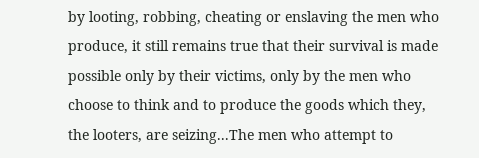by looting, robbing, cheating or enslaving the men who produce, it still remains true that their survival is made possible only by their victims, only by the men who choose to think and to produce the goods which they, the looters, are seizing...The men who attempt to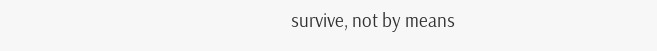survive, not by means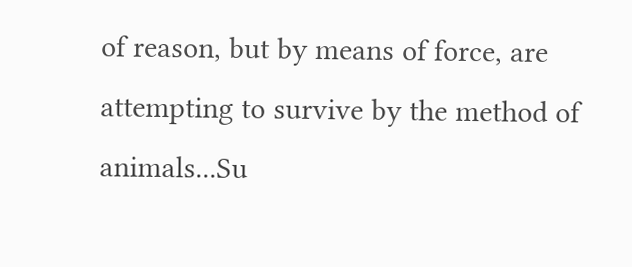of reason, but by means of force, are attempting to survive by the method of animals...Su